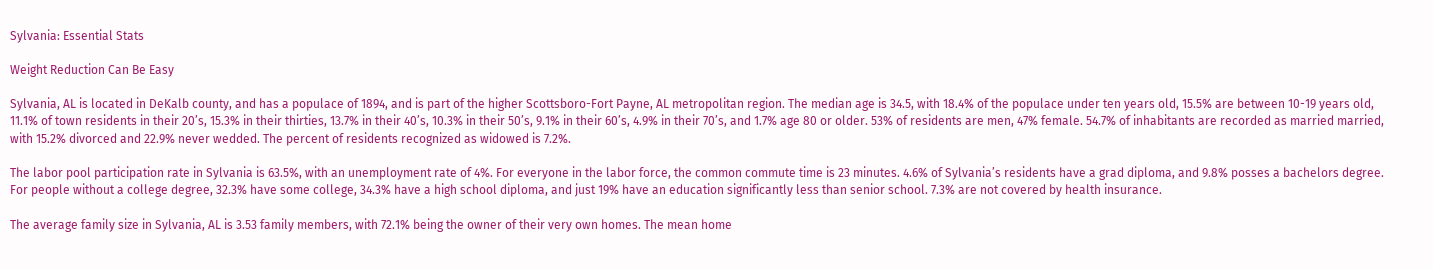Sylvania: Essential Stats

Weight Reduction Can Be Easy

Sylvania, AL is located in DeKalb county, and has a populace of 1894, and is part of the higher Scottsboro-Fort Payne, AL metropolitan region. The median age is 34.5, with 18.4% of the populace under ten years old, 15.5% are between 10-19 years old, 11.1% of town residents in their 20’s, 15.3% in their thirties, 13.7% in their 40’s, 10.3% in their 50’s, 9.1% in their 60’s, 4.9% in their 70’s, and 1.7% age 80 or older. 53% of residents are men, 47% female. 54.7% of inhabitants are recorded as married married, with 15.2% divorced and 22.9% never wedded. The percent of residents recognized as widowed is 7.2%.

The labor pool participation rate in Sylvania is 63.5%, with an unemployment rate of 4%. For everyone in the labor force, the common commute time is 23 minutes. 4.6% of Sylvania’s residents have a grad diploma, and 9.8% posses a bachelors degree. For people without a college degree, 32.3% have some college, 34.3% have a high school diploma, and just 19% have an education significantly less than senior school. 7.3% are not covered by health insurance.

The average family size in Sylvania, AL is 3.53 family members, with 72.1% being the owner of their very own homes. The mean home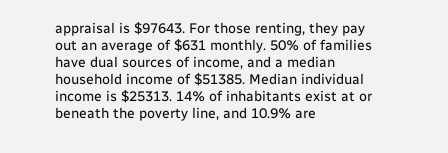appraisal is $97643. For those renting, they pay out an average of $631 monthly. 50% of families have dual sources of income, and a median household income of $51385. Median individual income is $25313. 14% of inhabitants exist at or beneath the poverty line, and 10.9% are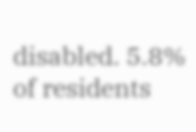disabled. 5.8% of residents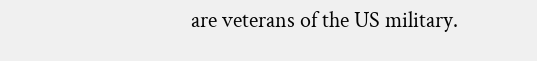are veterans of the US military.